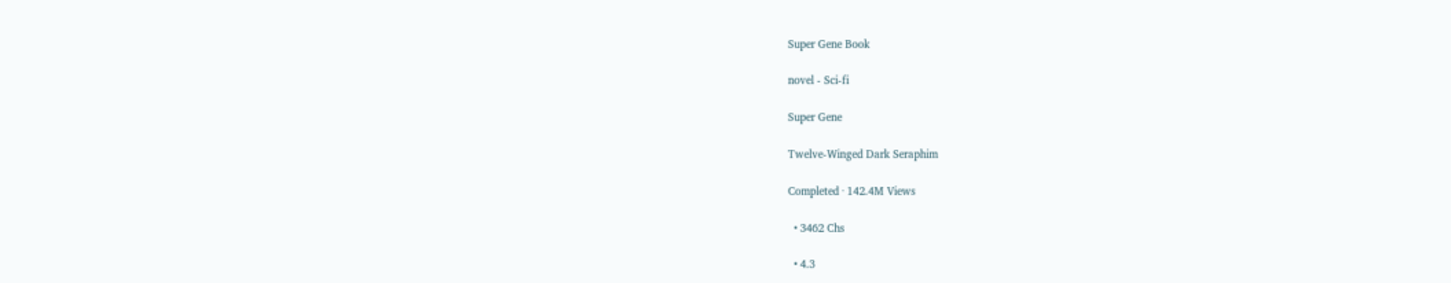Super Gene Book

novel - Sci-fi

Super Gene

Twelve-Winged Dark Seraphim

Completed · 142.4M Views

  • 3462 Chs

  • 4.3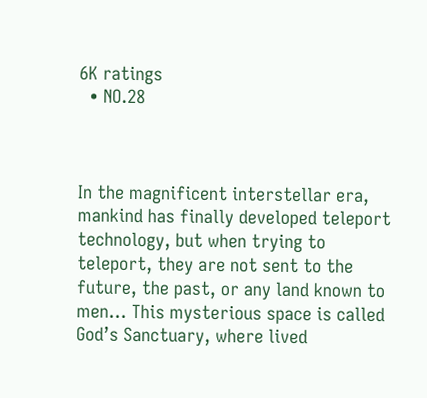6K ratings
  • NO.28



In the magnificent interstellar era, mankind has finally developed teleport technology, but when trying to teleport, they are not sent to the future, the past, or any land known to men... This mysterious space is called God’s Sanctuary, where lived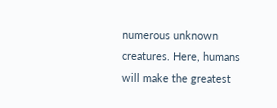numerous unknown creatures. Here, humans will make the greatest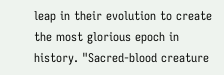leap in their evolution to create the most glorious epoch in history. "Sacred-blood creature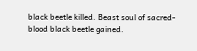black beetle killed. Beast soul of sacred-blood black beetle gained.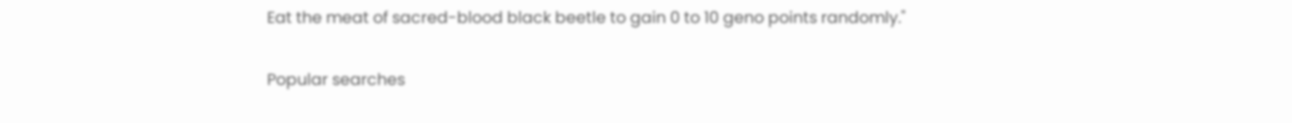Eat the meat of sacred-blood black beetle to gain 0 to 10 geno points randomly."

Popular searches